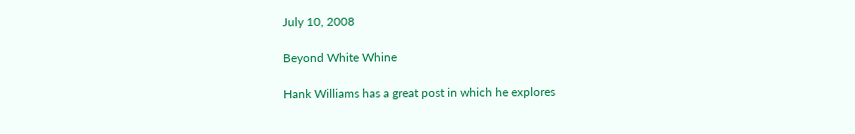July 10, 2008

Beyond White Whine

Hank Williams has a great post in which he explores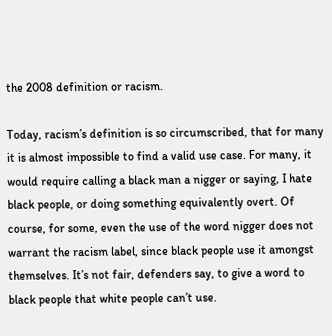the 2008 definition or racism.

Today, racism’s definition is so circumscribed, that for many it is almost impossible to find a valid use case. For many, it would require calling a black man a nigger or saying, I hate black people, or doing something equivalently overt. Of course, for some, even the use of the word nigger does not warrant the racism label, since black people use it amongst themselves. It’s not fair, defenders say, to give a word to black people that white people can’t use.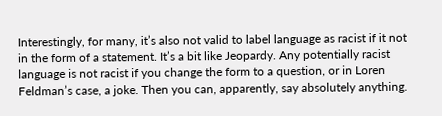Interestingly, for many, it’s also not valid to label language as racist if it not in the form of a statement. It’s a bit like Jeopardy. Any potentially racist language is not racist if you change the form to a question, or in Loren Feldman’s case, a joke. Then you can, apparently, say absolutely anything.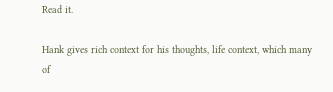Read it.

Hank gives rich context for his thoughts, life context, which many of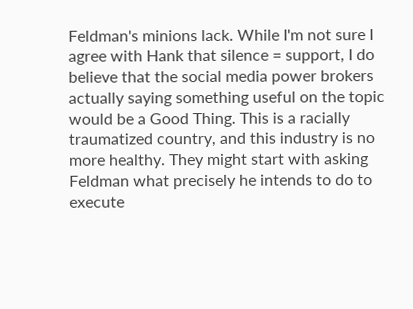Feldman's minions lack. While I'm not sure I agree with Hank that silence = support, I do believe that the social media power brokers actually saying something useful on the topic would be a Good Thing. This is a racially traumatized country, and this industry is no more healthy. They might start with asking Feldman what precisely he intends to do to execute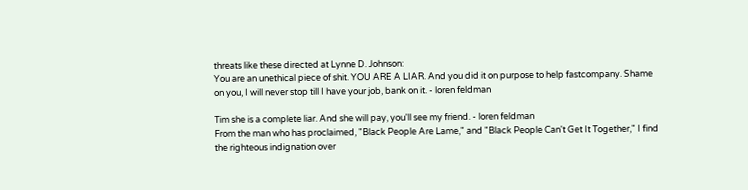threats like these directed at Lynne D. Johnson:
You are an unethical piece of shit. YOU ARE A LIAR. And you did it on purpose to help fastcompany. Shame on you, I will never stop till I have your job, bank on it. - loren feldman

Tim she is a complete liar. And she will pay, you'll see my friend. - loren feldman
From the man who has proclaimed, "Black People Are Lame," and "Black People Can't Get It Together," I find the righteous indignation over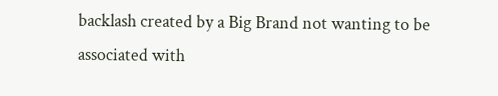backlash created by a Big Brand not wanting to be associated with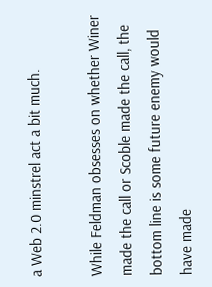a Web 2.0 minstrel act a bit much.

While Feldman obsesses on whether Winer made the call or Scoble made the call, the bottom line is some future enemy would have made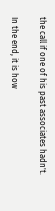the call if one of his past associates hadn't.

In the end, it is how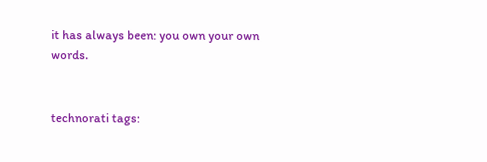it has always been: you own your own words.


technorati tags: